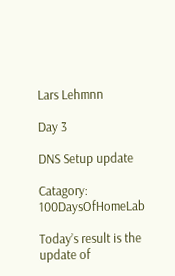Lars Lehmnn

Day 3

DNS Setup update

Catagory: 100DaysOfHomeLab

Today’s result is the update of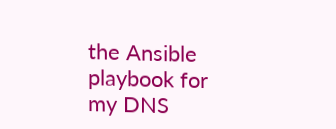the Ansible playbook for my DNS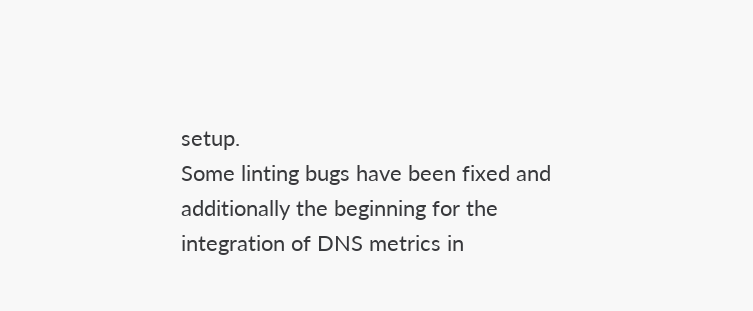setup.
Some linting bugs have been fixed and additionally the beginning for the integration of DNS metrics in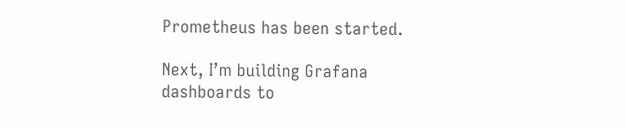Prometheus has been started.

Next, I’m building Grafana dashboards to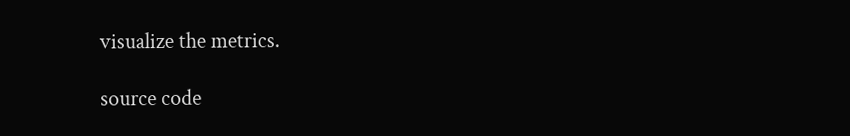visualize the metrics.

source code